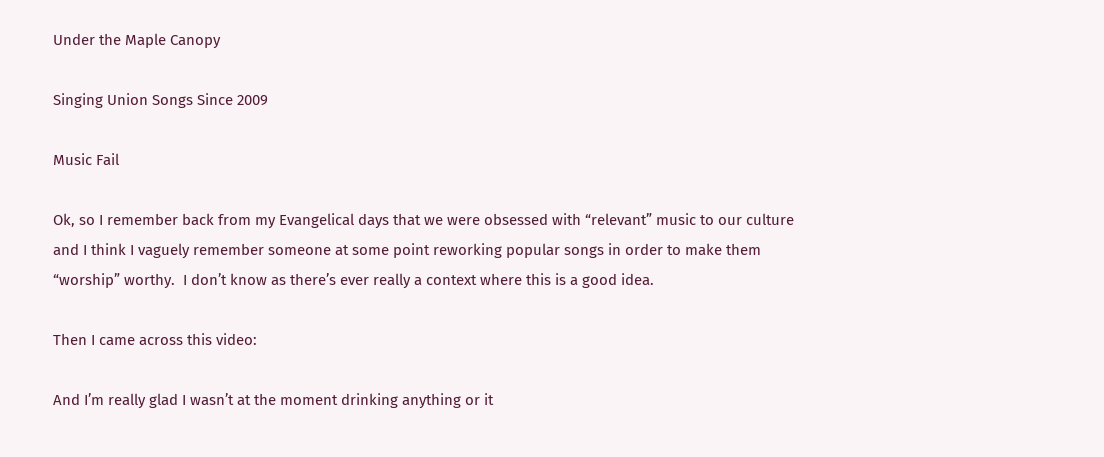Under the Maple Canopy

Singing Union Songs Since 2009

Music Fail

Ok, so I remember back from my Evangelical days that we were obsessed with “relevant” music to our culture and I think I vaguely remember someone at some point reworking popular songs in order to make them “worship” worthy.  I don’t know as there’s ever really a context where this is a good idea.

Then I came across this video:

And I’m really glad I wasn’t at the moment drinking anything or it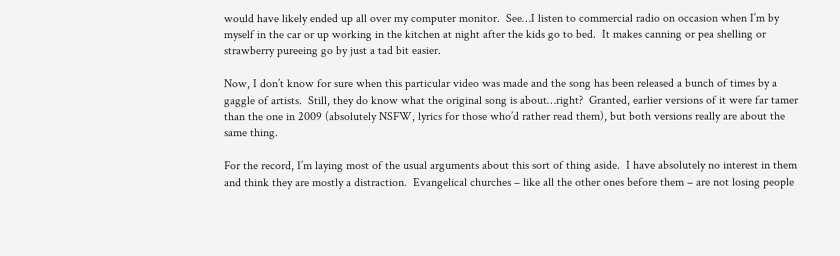would have likely ended up all over my computer monitor.  See…I listen to commercial radio on occasion when I’m by myself in the car or up working in the kitchen at night after the kids go to bed.  It makes canning or pea shelling or strawberry pureeing go by just a tad bit easier.

Now, I don’t know for sure when this particular video was made and the song has been released a bunch of times by a gaggle of artists.  Still, they do know what the original song is about…right?  Granted, earlier versions of it were far tamer than the one in 2009 (absolutely NSFW, lyrics for those who’d rather read them), but both versions really are about the same thing.

For the record, I’m laying most of the usual arguments about this sort of thing aside.  I have absolutely no interest in them and think they are mostly a distraction.  Evangelical churches – like all the other ones before them – are not losing people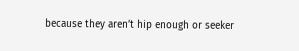because they aren’t hip enough or seeker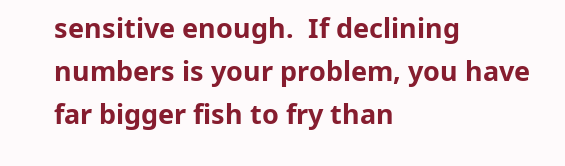sensitive enough.  If declining numbers is your problem, you have far bigger fish to fry than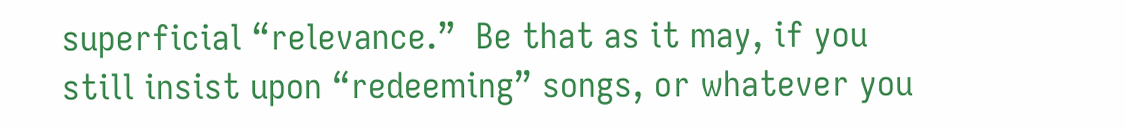superficial “relevance.”  Be that as it may, if you still insist upon “redeeming” songs, or whatever you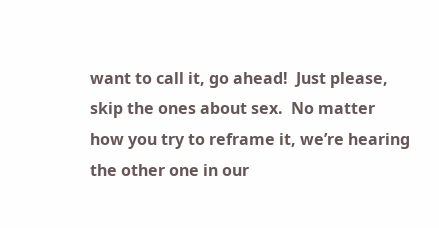want to call it, go ahead!  Just please, skip the ones about sex.  No matter how you try to reframe it, we’re hearing the other one in our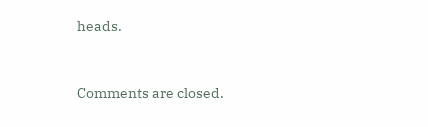heads.


Comments are closed.